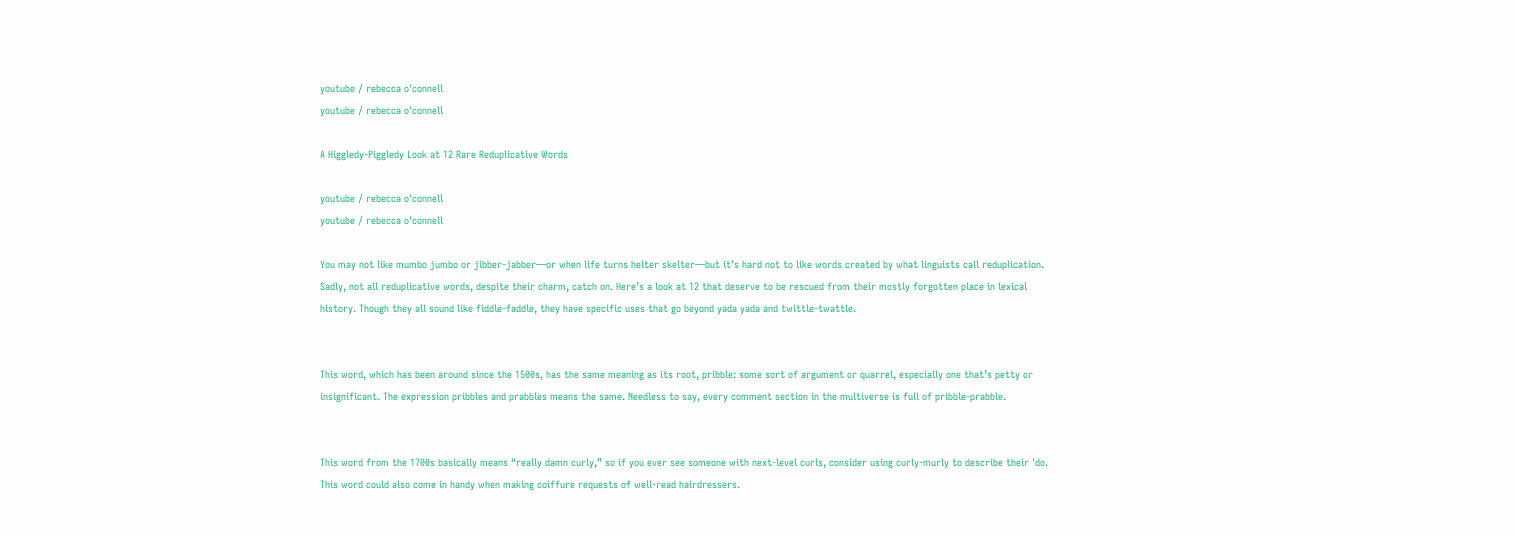youtube / rebecca o'connell
youtube / rebecca o'connell

A Higgledy-Piggledy Look at 12 Rare Reduplicative Words

youtube / rebecca o'connell
youtube / rebecca o'connell

You may not like mumbo jumbo or jibber-jabber—or when life turns helter skelter—but it’s hard not to like words created by what linguists call reduplication. Sadly, not all reduplicative words, despite their charm, catch on. Here’s a look at 12 that deserve to be rescued from their mostly forgotten place in lexical history. Though they all sound like fiddle-faddle, they have specific uses that go beyond yada yada and twittle-twattle.


This word, which has been around since the 1500s, has the same meaning as its root, pribble: some sort of argument or quarrel, especially one that’s petty or insignificant. The expression pribbles and prabbles means the same. Needless to say, every comment section in the multiverse is full of pribble-prabble.


This word from the 1700s basically means “really damn curly,” so if you ever see someone with next-level curls, consider using curly-murly to describe their 'do. This word could also come in handy when making coiffure requests of well-read hairdressers.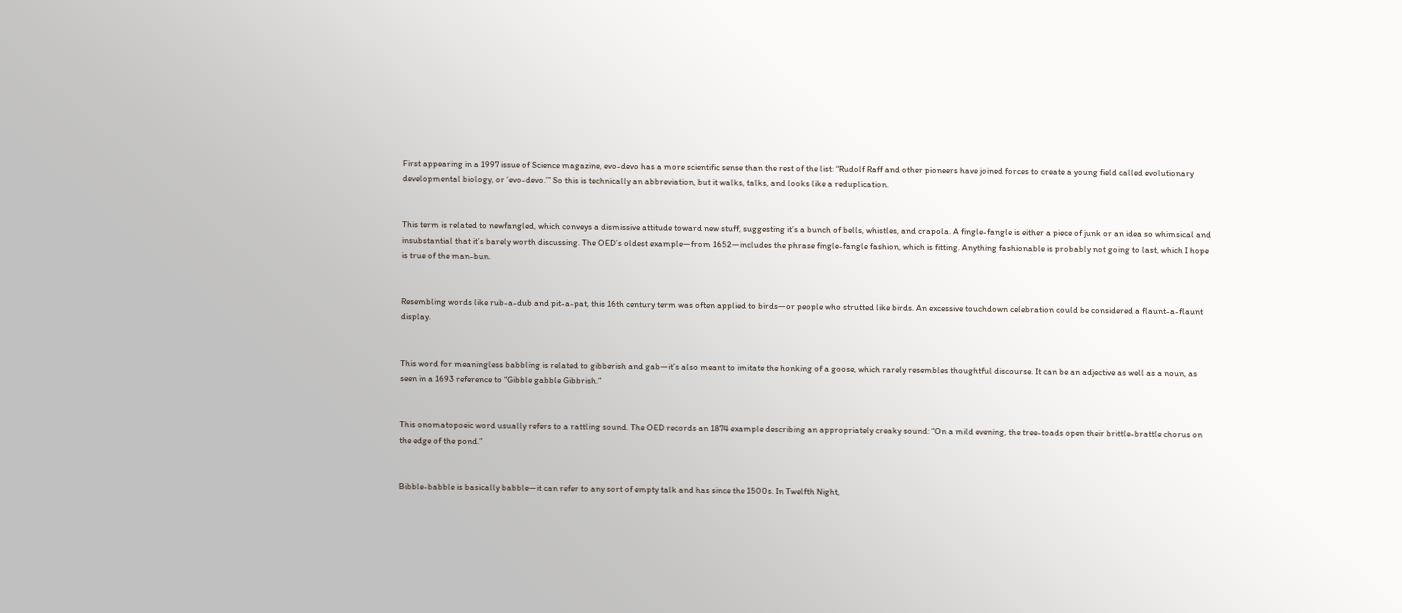First appearing in a 1997 issue of Science magazine, evo-devo has a more scientific sense than the rest of the list: “Rudolf Raff and other pioneers have joined forces to create a young field called evolutionary developmental biology, or ‘evo-devo.’” So this is technically an abbreviation, but it walks, talks, and looks like a reduplication.


This term is related to newfangled, which conveys a dismissive attitude toward new stuff, suggesting it’s a bunch of bells, whistles, and crapola. A fingle-fangle is either a piece of junk or an idea so whimsical and insubstantial that it’s barely worth discussing. The OED’s oldest example—from 1652—includes the phrase fingle-fangle fashion, which is fitting. Anything fashionable is probably not going to last, which I hope is true of the man-bun.


Resembling words like rub-a-dub and pit-a-pat, this 16th century term was often applied to birds—or people who strutted like birds. An excessive touchdown celebration could be considered a flaunt-a-flaunt display.


This word for meaningless babbling is related to gibberish and gab—it’s also meant to imitate the honking of a goose, which rarely resembles thoughtful discourse. It can be an adjective as well as a noun, as seen in a 1693 reference to “Gibble gabble Gibbrish.”


This onomatopoeic word usually refers to a rattling sound. The OED records an 1874 example describing an appropriately creaky sound: “On a mild evening, the tree-toads open their brittle-brattle chorus on the edge of the pond.”


Bibble-babble is basically babble—it can refer to any sort of empty talk and has since the 1500s. In Twelfth Night,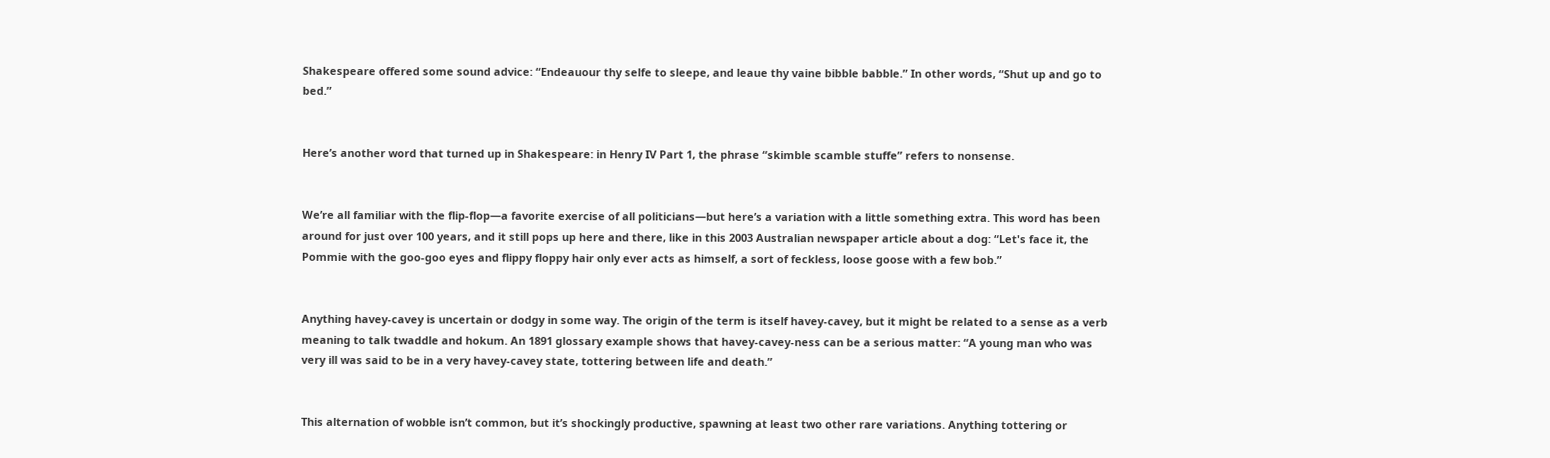Shakespeare offered some sound advice: “Endeauour thy selfe to sleepe, and leaue thy vaine bibble babble.” In other words, “Shut up and go to bed.”


Here’s another word that turned up in Shakespeare: in Henry IV Part 1, the phrase “skimble scamble stuffe” refers to nonsense.


We’re all familiar with the flip-flop—a favorite exercise of all politicians—but here’s a variation with a little something extra. This word has been around for just over 100 years, and it still pops up here and there, like in this 2003 Australian newspaper article about a dog: “Let's face it, the Pommie with the goo-goo eyes and flippy floppy hair only ever acts as himself, a sort of feckless, loose goose with a few bob.”


Anything havey-cavey is uncertain or dodgy in some way. The origin of the term is itself havey-cavey, but it might be related to a sense as a verb meaning to talk twaddle and hokum. An 1891 glossary example shows that havey-cavey-ness can be a serious matter: “A young man who was very ill was said to be in a very havey-cavey state, tottering between life and death.”


This alternation of wobble isn’t common, but it’s shockingly productive, spawning at least two other rare variations. Anything tottering or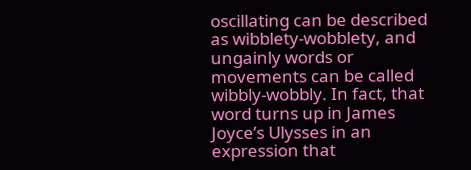oscillating can be described as wibblety-wobblety, and ungainly words or movements can be called wibbly-wobbly. In fact, that word turns up in James Joyce’s Ulysses in an expression that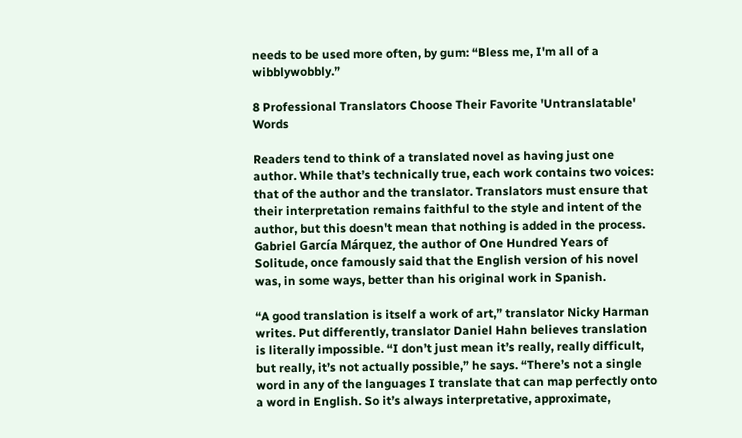needs to be used more often, by gum: “Bless me, I'm all of a wibblywobbly.”

8 Professional Translators Choose Their Favorite 'Untranslatable' Words

Readers tend to think of a translated novel as having just one author. While that’s technically true, each work contains two voices: that of the author and the translator. Translators must ensure that their interpretation remains faithful to the style and intent of the author, but this doesn't mean that nothing is added in the process. Gabriel García Márquez, the author of One Hundred Years of Solitude, once famously said that the English version of his novel was, in some ways, better than his original work in Spanish.

“A good translation is itself a work of art,” translator Nicky Harman writes. Put differently, translator Daniel Hahn believes translation is literally impossible. “I don’t just mean it’s really, really difficult, but really, it’s not actually possible,” he says. “There’s not a single word in any of the languages I translate that can map perfectly onto a word in English. So it’s always interpretative, approximate,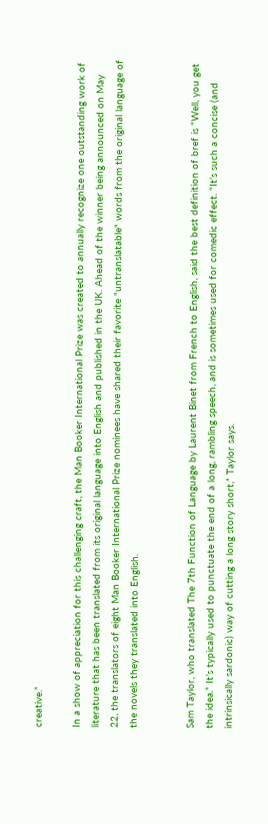creative.”

In a show of appreciation for this challenging craft, the Man Booker International Prize was created to annually recognize one outstanding work of literature that has been translated from its original language into English and published in the UK. Ahead of the winner being announced on May 22, the translators of eight Man Booker International Prize nominees have shared their favorite "untranslatable" words from the original language of the novels they translated into English.


Sam Taylor, who translated The 7th Function of Language by Laurent Binet from French to English, said the best definition of bref is “Well, you get the idea.” It’s typically used to punctuate the end of a long, rambling speech, and is sometimes used for comedic effect. “It’s such a concise (and intrinsically sardonic) way of cutting a long story short,” Taylor says.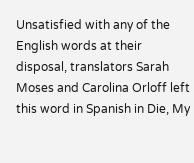Unsatisfied with any of the English words at their disposal, translators Sarah Moses and Carolina Orloff left this word in Spanish in Die, My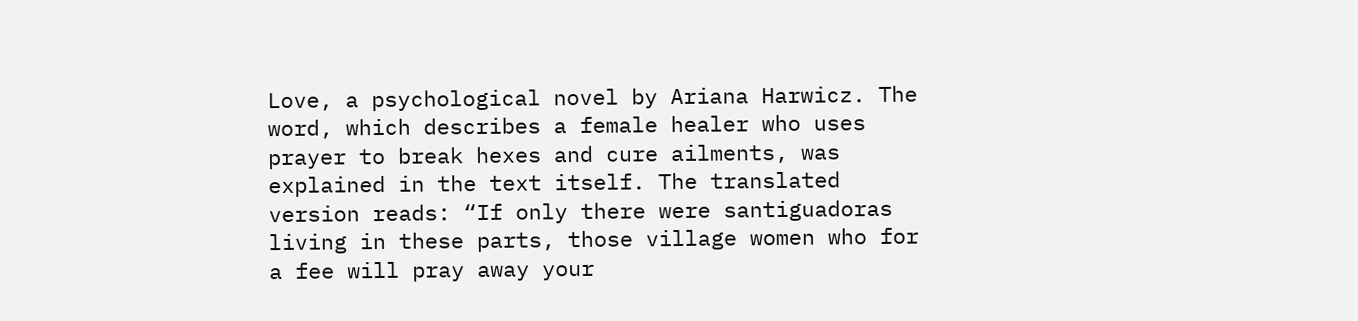Love, a psychological novel by Ariana Harwicz. The word, which describes a female healer who uses prayer to break hexes and cure ailments, was explained in the text itself. The translated version reads: “If only there were santiguadoras living in these parts, those village women who for a fee will pray away your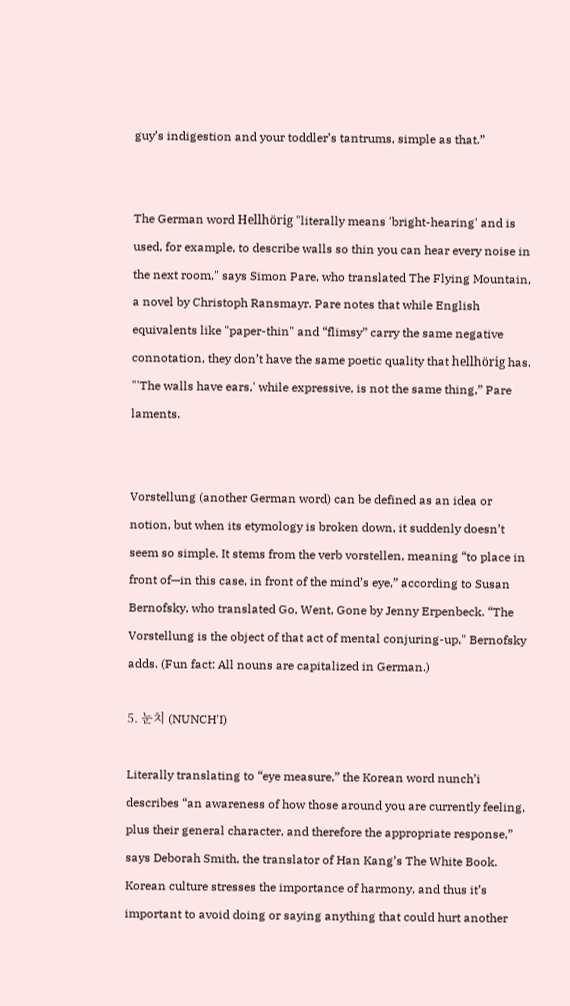guy’s indigestion and your toddler’s tantrums, simple as that.”


The German word Hellhörig "literally means 'bright-hearing' and is used, for example, to describe walls so thin you can hear every noise in the next room," says Simon Pare, who translated The Flying Mountain, a novel by Christoph Ransmayr. Pare notes that while English equivalents like "paper-thin" and “flimsy” carry the same negative connotation, they don’t have the same poetic quality that hellhörig has. "'The walls have ears,' while expressive, is not the same thing,” Pare laments.


Vorstellung (another German word) can be defined as an idea or notion, but when its etymology is broken down, it suddenly doesn’t seem so simple. It stems from the verb vorstellen, meaning “to place in front of—in this case, in front of the mind’s eye,” according to Susan Bernofsky, who translated Go, Went, Gone by Jenny Erpenbeck. “The Vorstellung is the object of that act of mental conjuring-up," Bernofsky adds. (Fun fact: All nouns are capitalized in German.)

5. 눈치 (NUNCH'I)

Literally translating to “eye measure,” the Korean word nunch’i describes “an awareness of how those around you are currently feeling, plus their general character, and therefore the appropriate response,” says Deborah Smith, the translator of Han Kang’s The White Book. Korean culture stresses the importance of harmony, and thus it’s important to avoid doing or saying anything that could hurt another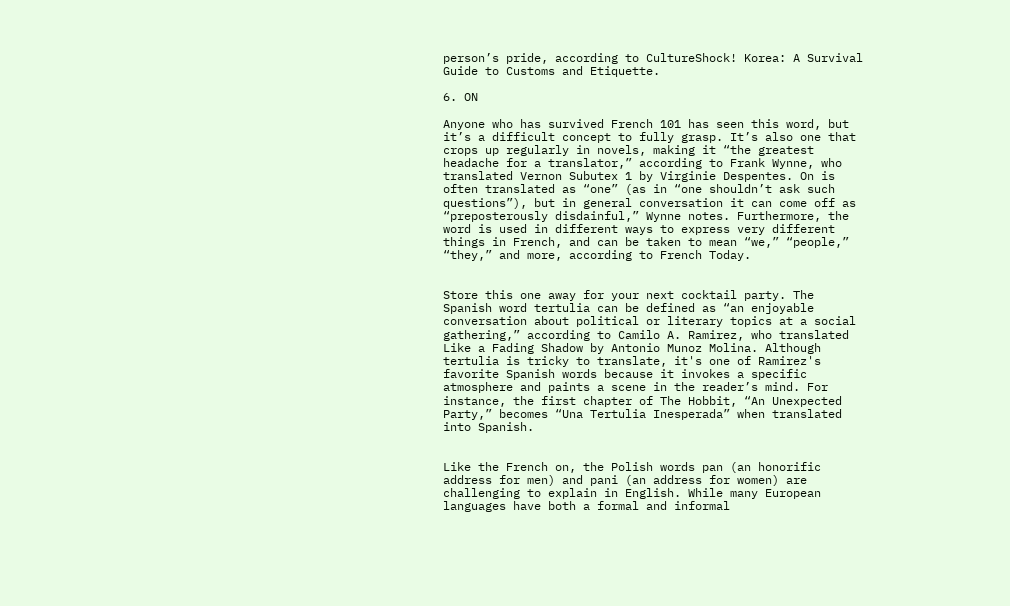person’s pride, according to CultureShock! Korea: A Survival Guide to Customs and Etiquette.

6. ON

Anyone who has survived French 101 has seen this word, but it’s a difficult concept to fully grasp. It’s also one that crops up regularly in novels, making it “the greatest headache for a translator,” according to Frank Wynne, who translated Vernon Subutex 1 by Virginie Despentes. On is often translated as “one” (as in “one shouldn’t ask such questions”), but in general conversation it can come off as “preposterously disdainful,” Wynne notes. Furthermore, the word is used in different ways to express very different things in French, and can be taken to mean “we,” “people,” “they,” and more, according to French Today.


Store this one away for your next cocktail party. The Spanish word tertulia can be defined as “an enjoyable conversation about political or literary topics at a social gathering,” according to Camilo A. Ramirez, who translated Like a Fading Shadow by Antonio Munoz Molina. Although tertulia is tricky to translate, it's one of Ramirez's favorite Spanish words because it invokes a specific atmosphere and paints a scene in the reader’s mind. For instance, the first chapter of The Hobbit, “An Unexpected Party,” becomes “Una Tertulia Inesperada” when translated into Spanish.


Like the French on, the Polish words pan (an honorific address for men) and pani (an address for women) are challenging to explain in English. While many European languages have both a formal and informal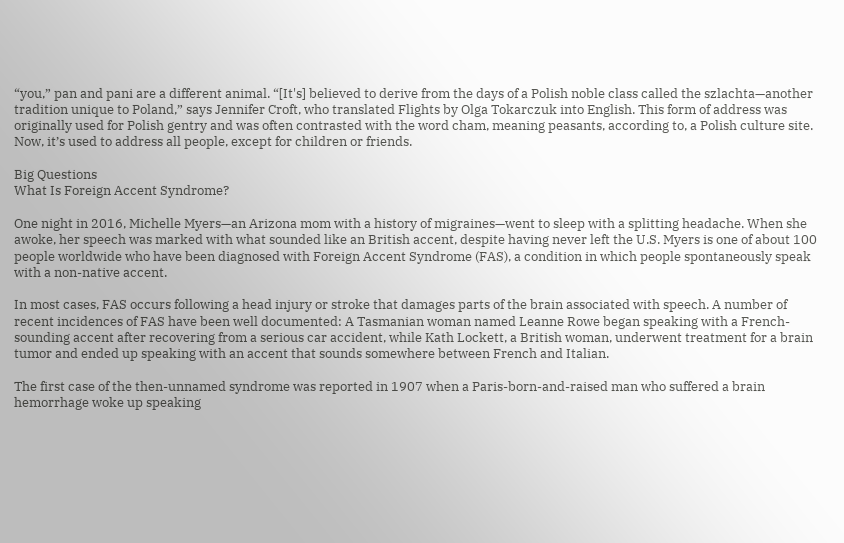“you,” pan and pani are a different animal. “[It's] believed to derive from the days of a Polish noble class called the szlachta—another tradition unique to Poland,” says Jennifer Croft, who translated Flights by Olga Tokarczuk into English. This form of address was originally used for Polish gentry and was often contrasted with the word cham, meaning peasants, according to, a Polish culture site. Now, it’s used to address all people, except for children or friends.

Big Questions
What Is Foreign Accent Syndrome?

One night in 2016, Michelle Myers—an Arizona mom with a history of migraines—went to sleep with a splitting headache. When she awoke, her speech was marked with what sounded like an British accent, despite having never left the U.S. Myers is one of about 100 people worldwide who have been diagnosed with Foreign Accent Syndrome (FAS), a condition in which people spontaneously speak with a non-native accent.

In most cases, FAS occurs following a head injury or stroke that damages parts of the brain associated with speech. A number of recent incidences of FAS have been well documented: A Tasmanian woman named Leanne Rowe began speaking with a French-sounding accent after recovering from a serious car accident, while Kath Lockett, a British woman, underwent treatment for a brain tumor and ended up speaking with an accent that sounds somewhere between French and Italian.

The first case of the then-unnamed syndrome was reported in 1907 when a Paris-born-and-raised man who suffered a brain hemorrhage woke up speaking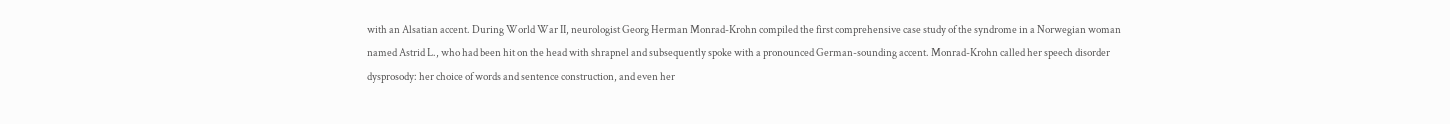with an Alsatian accent. During World War II, neurologist Georg Herman Monrad-Krohn compiled the first comprehensive case study of the syndrome in a Norwegian woman named Astrid L., who had been hit on the head with shrapnel and subsequently spoke with a pronounced German-sounding accent. Monrad-Krohn called her speech disorder dysprosody: her choice of words and sentence construction, and even her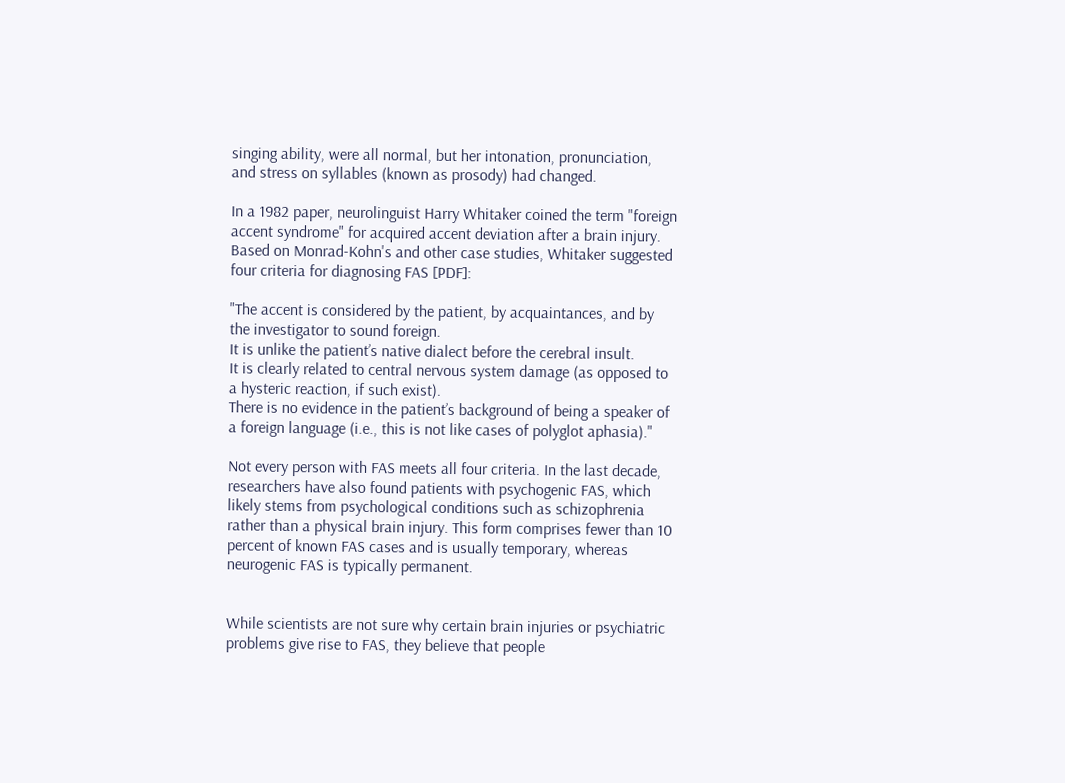singing ability, were all normal, but her intonation, pronunciation, and stress on syllables (known as prosody) had changed.

In a 1982 paper, neurolinguist Harry Whitaker coined the term "foreign accent syndrome" for acquired accent deviation after a brain injury. Based on Monrad-Kohn's and other case studies, Whitaker suggested four criteria for diagnosing FAS [PDF]:

"The accent is considered by the patient, by acquaintances, and by the investigator to sound foreign.
It is unlike the patient’s native dialect before the cerebral insult.
It is clearly related to central nervous system damage (as opposed to a hysteric reaction, if such exist).
There is no evidence in the patient’s background of being a speaker of a foreign language (i.e., this is not like cases of polyglot aphasia)."

Not every person with FAS meets all four criteria. In the last decade, researchers have also found patients with psychogenic FAS, which likely stems from psychological conditions such as schizophrenia rather than a physical brain injury. This form comprises fewer than 10 percent of known FAS cases and is usually temporary, whereas neurogenic FAS is typically permanent.


While scientists are not sure why certain brain injuries or psychiatric problems give rise to FAS, they believe that people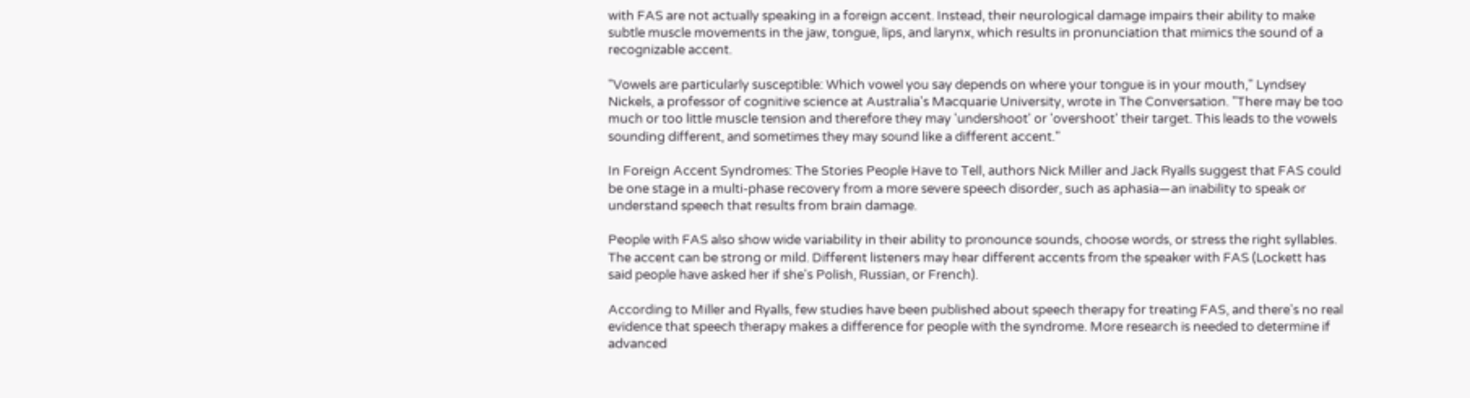with FAS are not actually speaking in a foreign accent. Instead, their neurological damage impairs their ability to make subtle muscle movements in the jaw, tongue, lips, and larynx, which results in pronunciation that mimics the sound of a recognizable accent.

"Vowels are particularly susceptible: Which vowel you say depends on where your tongue is in your mouth," Lyndsey Nickels, a professor of cognitive science at Australia's Macquarie University, wrote in The Conversation. "There may be too much or too little muscle tension and therefore they may 'undershoot' or 'overshoot' their target. This leads to the vowels sounding different, and sometimes they may sound like a different accent."

In Foreign Accent Syndromes: The Stories People Have to Tell, authors Nick Miller and Jack Ryalls suggest that FAS could be one stage in a multi-phase recovery from a more severe speech disorder, such as aphasia—an inability to speak or understand speech that results from brain damage.

People with FAS also show wide variability in their ability to pronounce sounds, choose words, or stress the right syllables. The accent can be strong or mild. Different listeners may hear different accents from the speaker with FAS (Lockett has said people have asked her if she's Polish, Russian, or French).

According to Miller and Ryalls, few studies have been published about speech therapy for treating FAS, and there's no real evidence that speech therapy makes a difference for people with the syndrome. More research is needed to determine if advanced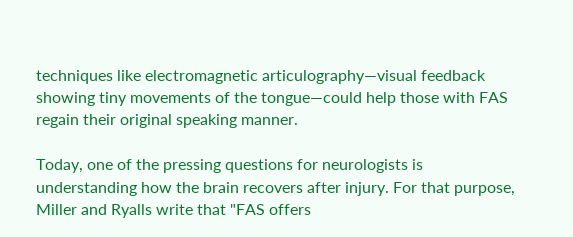techniques like electromagnetic articulography—visual feedback showing tiny movements of the tongue—could help those with FAS regain their original speaking manner.

Today, one of the pressing questions for neurologists is understanding how the brain recovers after injury. For that purpose, Miller and Ryalls write that "FAS offers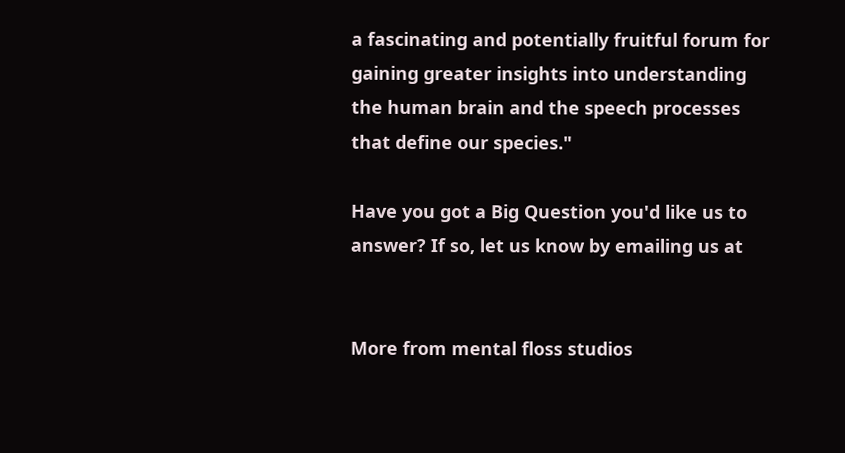a fascinating and potentially fruitful forum for gaining greater insights into understanding the human brain and the speech processes that define our species."

Have you got a Big Question you'd like us to answer? If so, let us know by emailing us at


More from mental floss studios